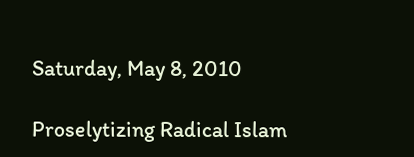Saturday, May 8, 2010

Proselytizing Radical Islam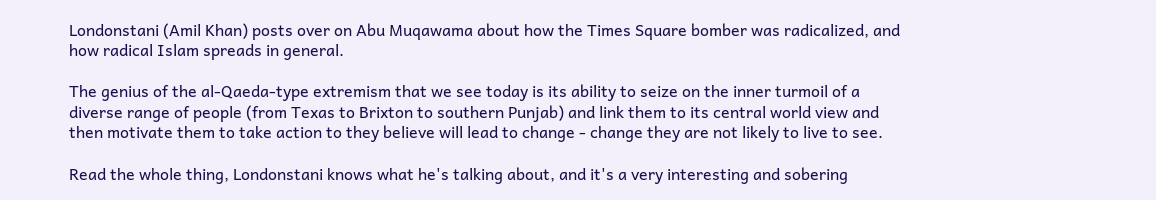Londonstani (Amil Khan) posts over on Abu Muqawama about how the Times Square bomber was radicalized, and how radical Islam spreads in general.

The genius of the al-Qaeda-type extremism that we see today is its ability to seize on the inner turmoil of a diverse range of people (from Texas to Brixton to southern Punjab) and link them to its central world view and then motivate them to take action to they believe will lead to change - change they are not likely to live to see.

Read the whole thing, Londonstani knows what he's talking about, and it's a very interesting and sobering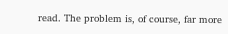read. The problem is, of course, far more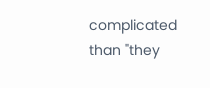complicated than "they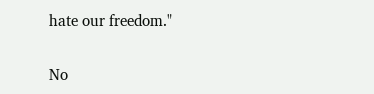hate our freedom."

No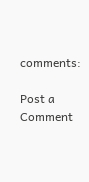comments:

Post a Comment